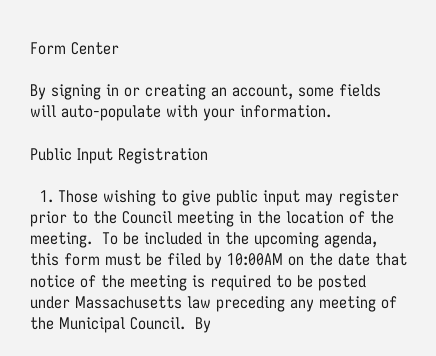Form Center

By signing in or creating an account, some fields will auto-populate with your information.

Public Input Registration

  1. Those wishing to give public input may register prior to the Council meeting in the location of the meeting.  To be included in the upcoming agenda, this form must be filed by 10:00AM on the date that notice of the meeting is required to be posted under Massachusetts law preceding any meeting of the Municipal Council.  By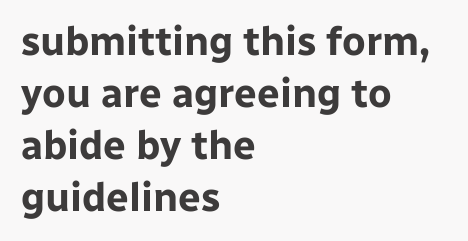submitting this form, you are agreeing to abide by the guidelines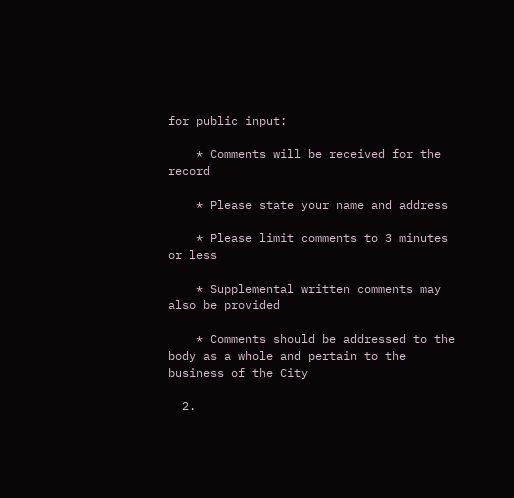for public input:

    * Comments will be received for the record

    * Please state your name and address

    * Please limit comments to 3 minutes or less

    * Supplemental written comments may also be provided

    * Comments should be addressed to the body as a whole and pertain to the business of the City

  2.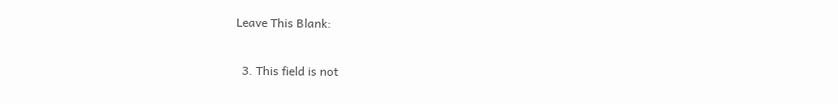Leave This Blank:

  3. This field is not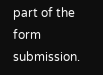part of the form submission.